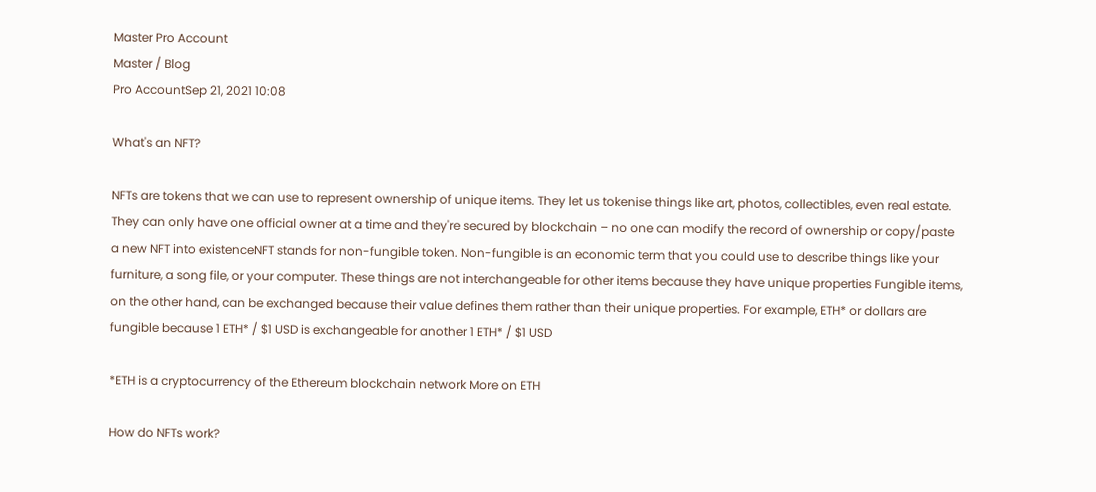Master Pro Account
Master / Blog
Pro AccountSep 21, 2021 10:08

What's an NFT?

NFTs are tokens that we can use to represent ownership of unique items. They let us tokenise things like art, photos, collectibles, even real estate. They can only have one official owner at a time and they're secured by blockchain – no one can modify the record of ownership or copy/paste a new NFT into existenceNFT stands for non-fungible token. Non-fungible is an economic term that you could use to describe things like your furniture, a song file, or your computer. These things are not interchangeable for other items because they have unique properties Fungible items, on the other hand, can be exchanged because their value defines them rather than their unique properties. For example, ETH* or dollars are fungible because 1 ETH* / $1 USD is exchangeable for another 1 ETH* / $1 USD

*ETH is a cryptocurrency of the Ethereum blockchain network More on ETH

How do NFTs work?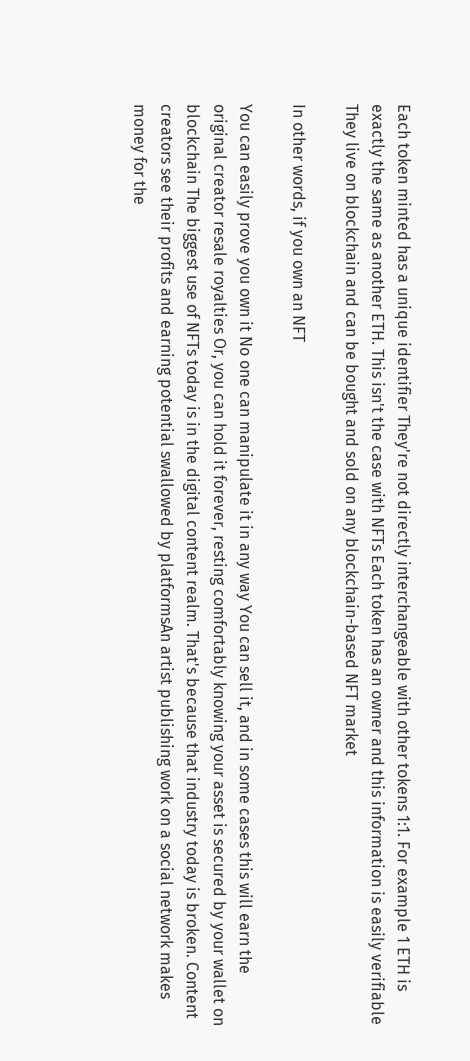Each token minted has a unique identifier They're not directly interchangeable with other tokens 1:1. For example 1 ETH is exactly the same as another ETH. This isn't the case with NFTs Each token has an owner and this information is easily verifiable They live on blockchain and can be bought and sold on any blockchain-based NFT market

In other words, if you own an NFT

You can easily prove you own it No one can manipulate it in any way You can sell it, and in some cases this will earn the original creator resale royalties Or, you can hold it forever, resting comfortably knowing your asset is secured by your wallet on blockchain The biggest use of NFTs today is in the digital content realm. That's because that industry today is broken. Content creators see their profits and earning potential swallowed by platformsAn artist publishing work on a social network makes money for the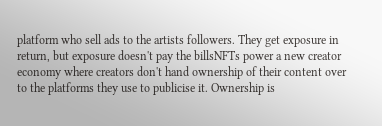platform who sell ads to the artists followers. They get exposure in return, but exposure doesn't pay the billsNFTs power a new creator economy where creators don't hand ownership of their content over to the platforms they use to publicise it. Ownership is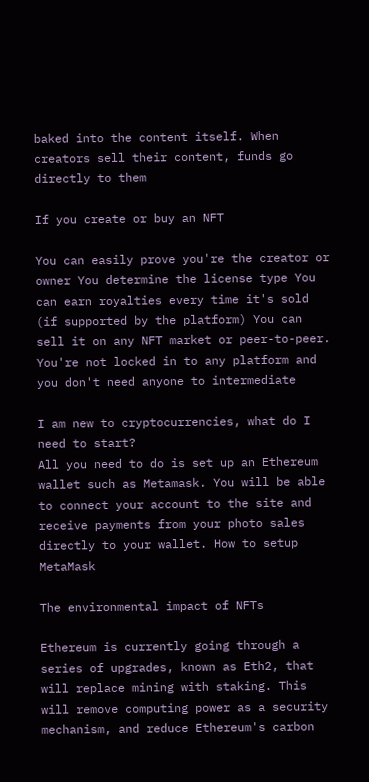baked into the content itself. When creators sell their content, funds go directly to them

If you create or buy an NFT

You can easily prove you're the creator or owner You determine the license type You can earn royalties every time it's sold (if supported by the platform) You can sell it on any NFT market or peer-to-peer. You're not locked in to any platform and you don't need anyone to intermediate

I am new to cryptocurrencies, what do I need to start?
All you need to do is set up an Ethereum wallet such as Metamask. You will be able to connect your account to the site and receive payments from your photo sales directly to your wallet. How to setup MetaMask

The environmental impact of NFTs

Ethereum is currently going through a series of upgrades, known as Eth2, that will replace mining with staking. This will remove computing power as a security mechanism, and reduce Ethereum's carbon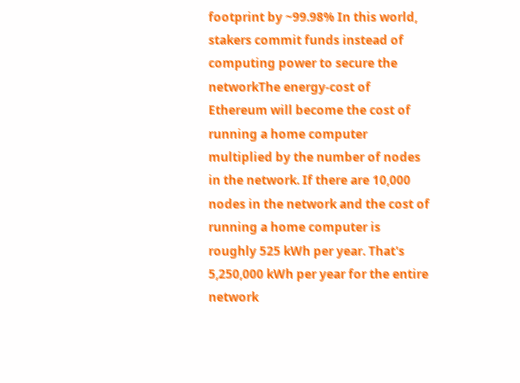footprint by ~99.98% In this world, stakers commit funds instead of computing power to secure the networkThe energy-cost of Ethereum will become the cost of running a home computer multiplied by the number of nodes in the network. If there are 10,000 nodes in the network and the cost of running a home computer is roughly 525 kWh per year. That's 5,250,000 kWh per year for the entire network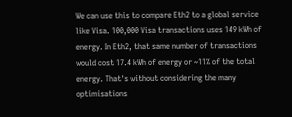We can use this to compare Eth2 to a global service like Visa. 100,000 Visa transactions uses 149 kWh of energy. In Eth2, that same number of transactions would cost 17.4 kWh of energy or ~11% of the total energy. That's without considering the many optimisations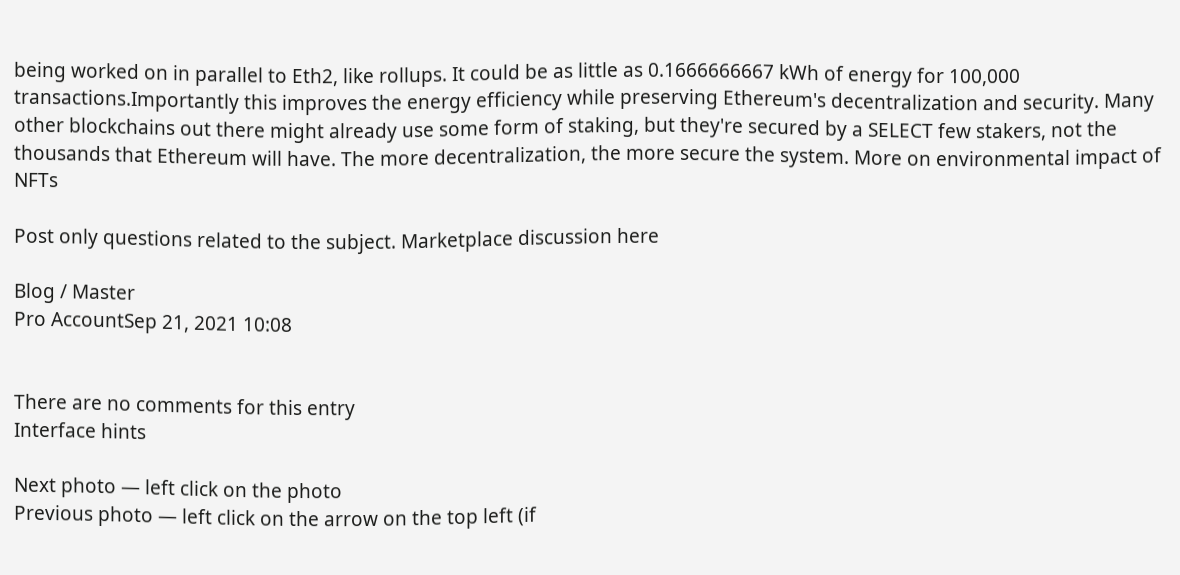being worked on in parallel to Eth2, like rollups. It could be as little as 0.1666666667 kWh of energy for 100,000 transactions.Importantly this improves the energy efficiency while preserving Ethereum's decentralization and security. Many other blockchains out there might already use some form of staking, but they're secured by a SELECT few stakers, not the thousands that Ethereum will have. The more decentralization, the more secure the system. More on environmental impact of NFTs

Post only questions related to the subject. Marketplace discussion here

Blog / Master
Pro AccountSep 21, 2021 10:08


There are no comments for this entry
Interface hints

Next photo — left click on the photo
Previous photo — left click on the arrow on the top left (if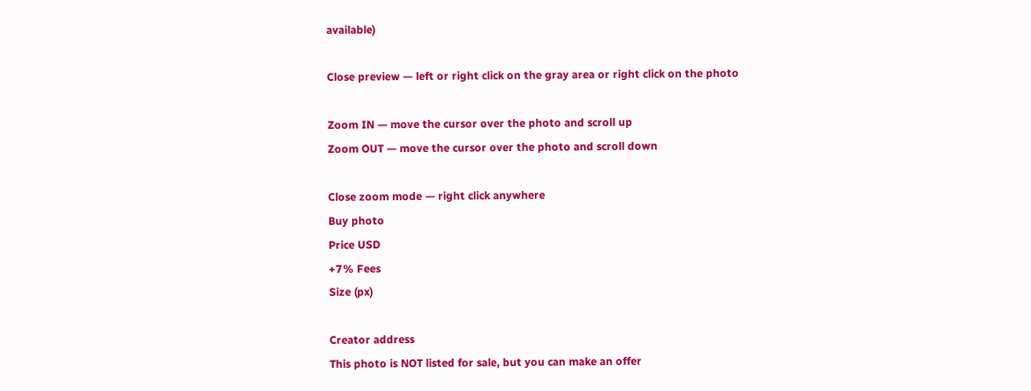available)

Close preview — left or right click on the gray area or right click on the photo

Zoom IN — move the cursor over the photo and scroll up
Zoom OUT — move the cursor over the photo and scroll down

Close zoom mode — right click anywhere
Buy photo
Price USD
+7% Fees
Size (px)

Creator address
This photo is NOT listed for sale, but you can make an offer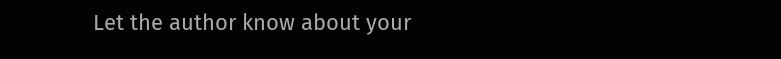Let the author know about your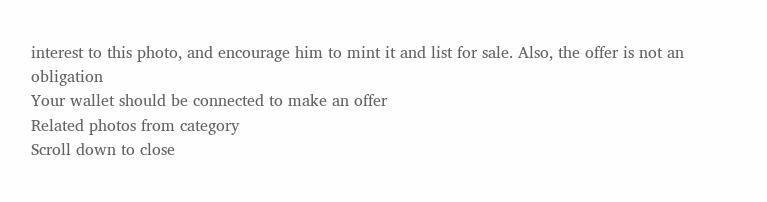interest to this photo, and encourage him to mint it and list for sale. Also, the offer is not an obligation
Your wallet should be connected to make an offer
Related photos from category
Scroll down to close